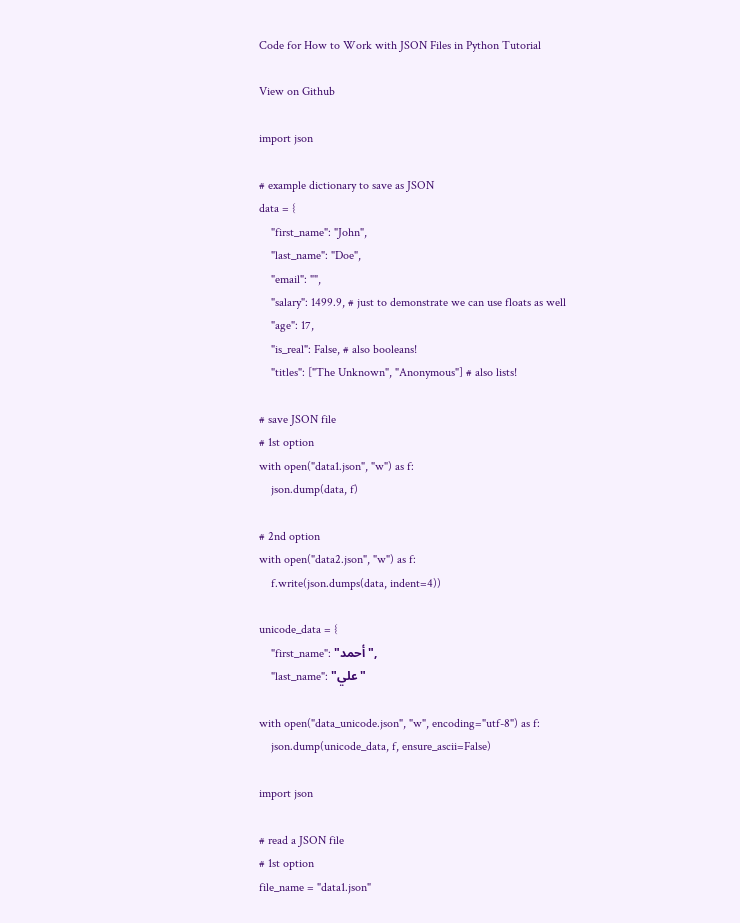Code for How to Work with JSON Files in Python Tutorial

View on Github

import json

# example dictionary to save as JSON
data = {
    "first_name": "John",
    "last_name": "Doe",
    "email": "",
    "salary": 1499.9, # just to demonstrate we can use floats as well
    "age": 17,
    "is_real": False, # also booleans!
    "titles": ["The Unknown", "Anonymous"] # also lists!

# save JSON file
# 1st option
with open("data1.json", "w") as f:
    json.dump(data, f)

# 2nd option
with open("data2.json", "w") as f:
    f.write(json.dumps(data, indent=4))

unicode_data = {
    "first_name": "أحمد",
    "last_name": "علي"

with open("data_unicode.json", "w", encoding="utf-8") as f:
    json.dump(unicode_data, f, ensure_ascii=False)

import json

# read a JSON file
# 1st option
file_name = "data1.json"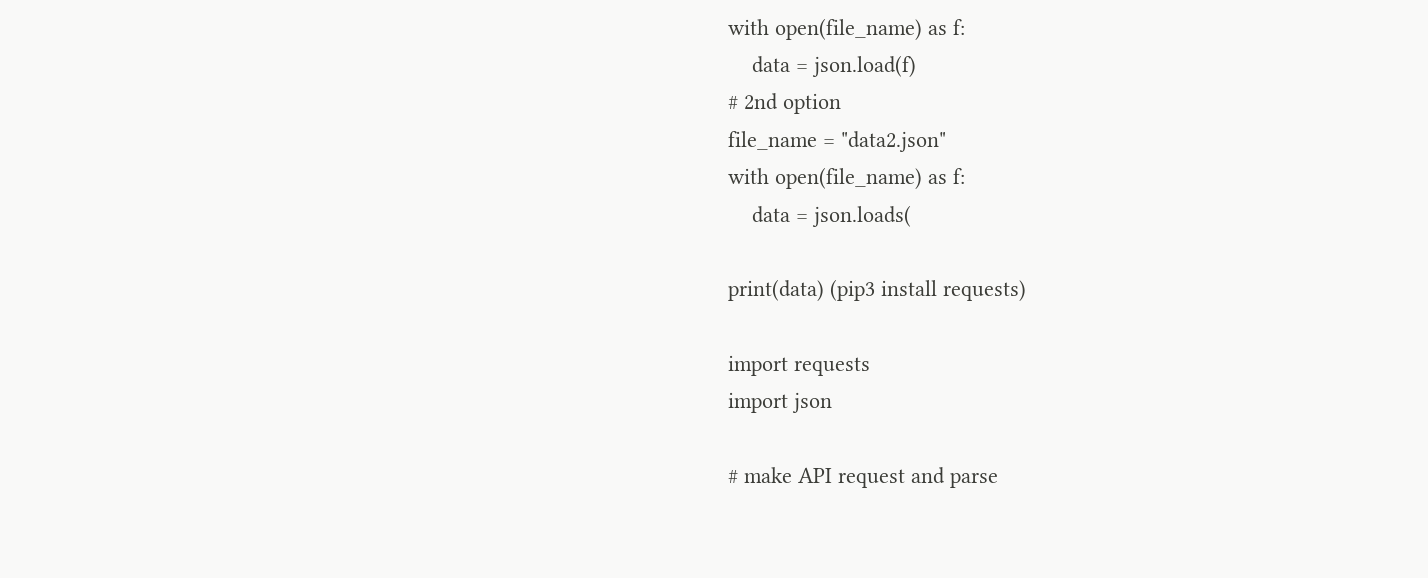with open(file_name) as f:
    data = json.load(f)
# 2nd option
file_name = "data2.json"
with open(file_name) as f:
    data = json.loads(

print(data) (pip3 install requests)

import requests
import json

# make API request and parse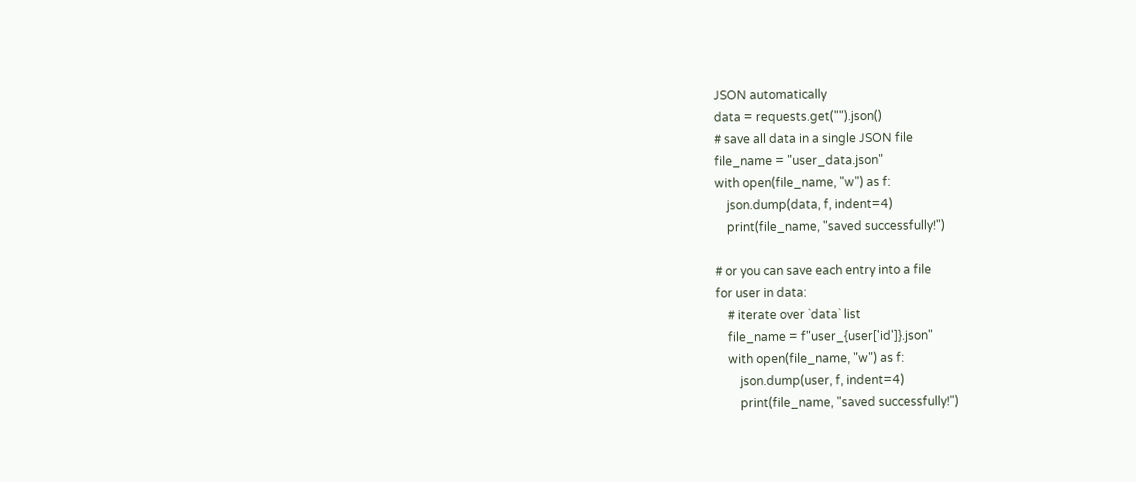JSON automatically
data = requests.get("").json()
# save all data in a single JSON file
file_name = "user_data.json"
with open(file_name, "w") as f:
    json.dump(data, f, indent=4)
    print(file_name, "saved successfully!")

# or you can save each entry into a file
for user in data:
    # iterate over `data` list
    file_name = f"user_{user['id']}.json"
    with open(file_name, "w") as f:
        json.dump(user, f, indent=4)
        print(file_name, "saved successfully!")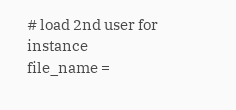# load 2nd user for instance
file_name =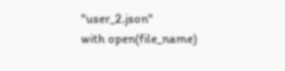"user_2.json"
with open(file_name)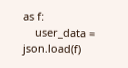as f:
    user_data = json.load(f)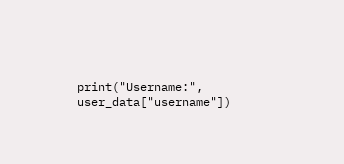print("Username:", user_data["username"])